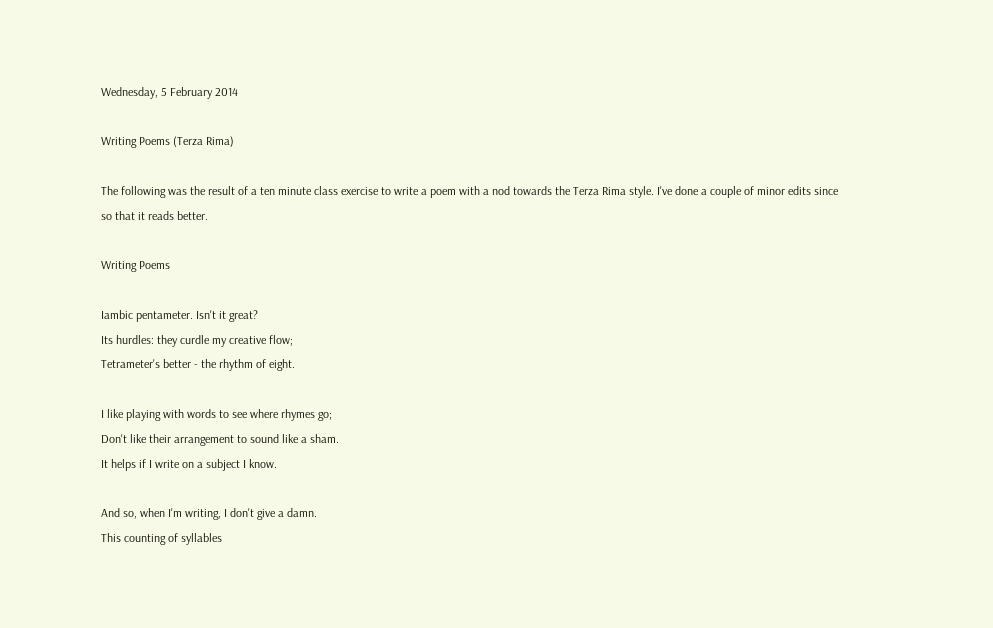Wednesday, 5 February 2014

Writing Poems (Terza Rima)

The following was the result of a ten minute class exercise to write a poem with a nod towards the Terza Rima style. I've done a couple of minor edits since so that it reads better.

Writing Poems

Iambic pentameter. Isn't it great?
Its hurdles: they curdle my creative flow;
Tetrameter's better - the rhythm of eight.

I like playing with words to see where rhymes go;
Don't like their arrangement to sound like a sham.
It helps if I write on a subject I know.

And so, when I'm writing, I don't give a damn.
This counting of syllables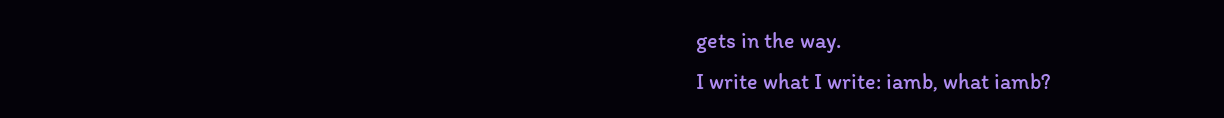gets in the way.
I write what I write: iamb, what iamb?